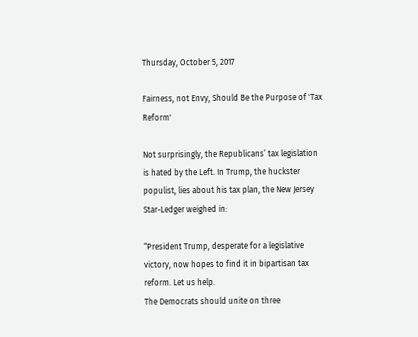Thursday, October 5, 2017

Fairness, not Envy, Should Be the Purpose of 'Tax Reform'

Not surprisingly, the Republicans’ tax legislation is hated by the Left. In Trump, the huckster populist, lies about his tax plan, the New Jersey Star-Ledger weighed in:

“President Trump, desperate for a legislative victory, now hopes to find it in bipartisan tax reform. Let us help.
The Democrats should unite on three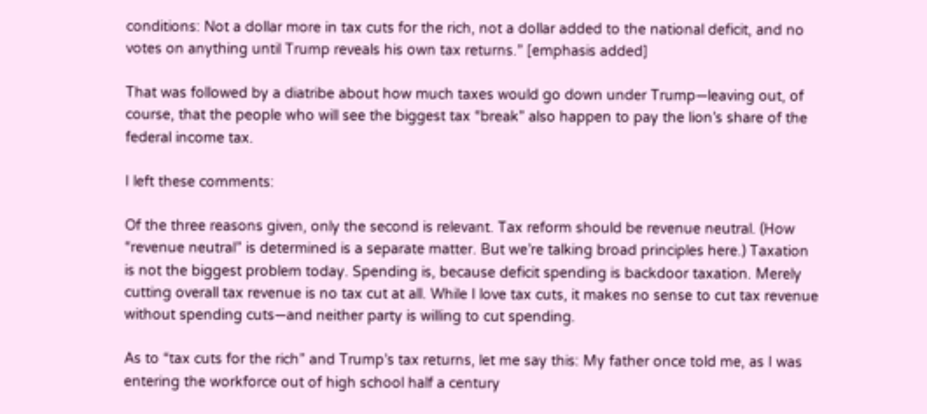conditions: Not a dollar more in tax cuts for the rich, not a dollar added to the national deficit, and no votes on anything until Trump reveals his own tax returns.” [emphasis added]

That was followed by a diatribe about how much taxes would go down under Trump—leaving out, of course, that the people who will see the biggest tax “break” also happen to pay the lion’s share of the federal income tax.

I left these comments:

Of the three reasons given, only the second is relevant. Tax reform should be revenue neutral. (How “revenue neutral” is determined is a separate matter. But we’re talking broad principles here.) Taxation is not the biggest problem today. Spending is, because deficit spending is backdoor taxation. Merely cutting overall tax revenue is no tax cut at all. While I love tax cuts, it makes no sense to cut tax revenue without spending cuts—and neither party is willing to cut spending.

As to “tax cuts for the rich” and Trump’s tax returns, let me say this: My father once told me, as I was entering the workforce out of high school half a century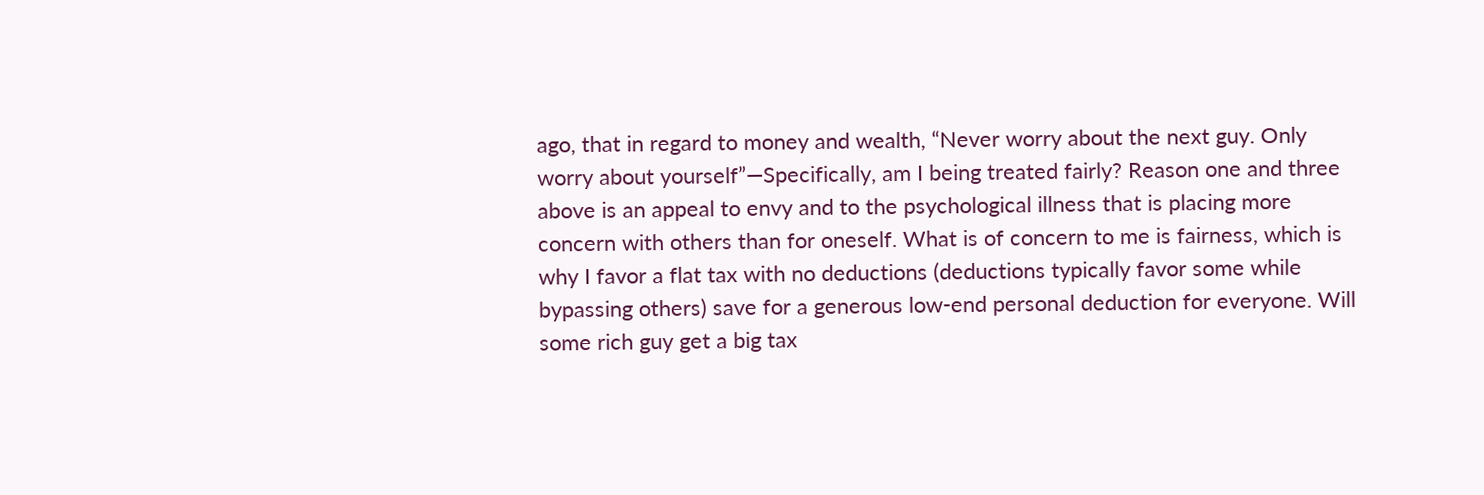ago, that in regard to money and wealth, “Never worry about the next guy. Only worry about yourself”—Specifically, am I being treated fairly? Reason one and three above is an appeal to envy and to the psychological illness that is placing more concern with others than for oneself. What is of concern to me is fairness, which is why I favor a flat tax with no deductions (deductions typically favor some while bypassing others) save for a generous low-end personal deduction for everyone. Will some rich guy get a big tax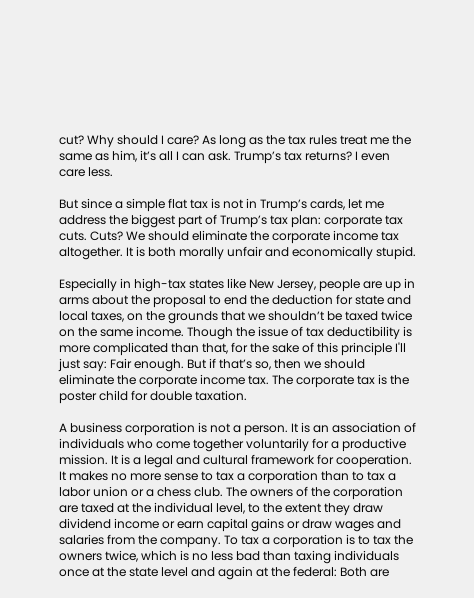cut? Why should I care? As long as the tax rules treat me the same as him, it’s all I can ask. Trump’s tax returns? I even care less.

But since a simple flat tax is not in Trump’s cards, let me address the biggest part of Trump’s tax plan: corporate tax cuts. Cuts? We should eliminate the corporate income tax altogether. It is both morally unfair and economically stupid.

Especially in high-tax states like New Jersey, people are up in arms about the proposal to end the deduction for state and local taxes, on the grounds that we shouldn’t be taxed twice on the same income. Though the issue of tax deductibility is more complicated than that, for the sake of this principle I'll just say: Fair enough. But if that’s so, then we should eliminate the corporate income tax. The corporate tax is the poster child for double taxation.

A business corporation is not a person. It is an association of individuals who come together voluntarily for a productive mission. It is a legal and cultural framework for cooperation. It makes no more sense to tax a corporation than to tax a labor union or a chess club. The owners of the corporation are taxed at the individual level, to the extent they draw dividend income or earn capital gains or draw wages and salaries from the company. To tax a corporation is to tax the owners twice, which is no less bad than taxing individuals once at the state level and again at the federal: Both are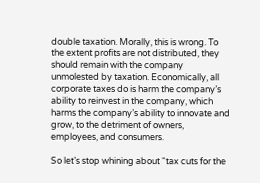double taxation. Morally, this is wrong. To the extent profits are not distributed, they should remain with the company unmolested by taxation. Economically, all corporate taxes do is harm the company’s ability to reinvest in the company, which harms the company’s ability to innovate and grow, to the detriment of owners, employees, and consumers.

So let’s stop whining about “tax cuts for the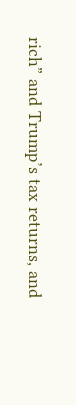rich” and Trump’s tax returns, and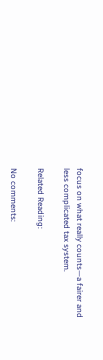focus on what really counts—a fairer and less complicated tax system.

Related Reading:

No comments: